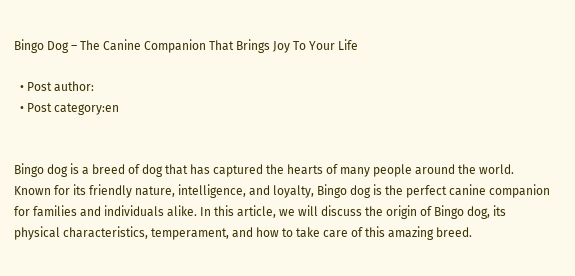Bingo Dog – The Canine Companion That Brings Joy To Your Life

  • Post author:
  • Post category:en


Bingo dog is a breed of dog that has captured the hearts of many people around the world. Known for its friendly nature, intelligence, and loyalty, Bingo dog is the perfect canine companion for families and individuals alike. In this article, we will discuss the origin of Bingo dog, its physical characteristics, temperament, and how to take care of this amazing breed.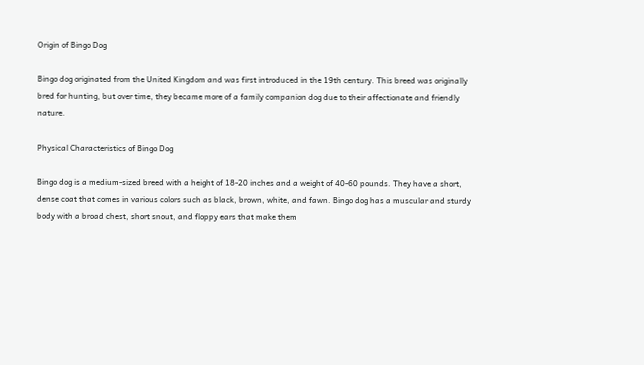Origin of Bingo Dog

Bingo dog originated from the United Kingdom and was first introduced in the 19th century. This breed was originally bred for hunting, but over time, they became more of a family companion dog due to their affectionate and friendly nature.

Physical Characteristics of Bingo Dog

Bingo dog is a medium-sized breed with a height of 18-20 inches and a weight of 40-60 pounds. They have a short, dense coat that comes in various colors such as black, brown, white, and fawn. Bingo dog has a muscular and sturdy body with a broad chest, short snout, and floppy ears that make them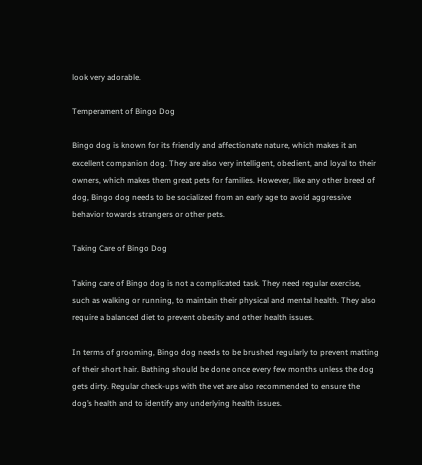look very adorable.

Temperament of Bingo Dog

Bingo dog is known for its friendly and affectionate nature, which makes it an excellent companion dog. They are also very intelligent, obedient, and loyal to their owners, which makes them great pets for families. However, like any other breed of dog, Bingo dog needs to be socialized from an early age to avoid aggressive behavior towards strangers or other pets.

Taking Care of Bingo Dog

Taking care of Bingo dog is not a complicated task. They need regular exercise, such as walking or running, to maintain their physical and mental health. They also require a balanced diet to prevent obesity and other health issues.

In terms of grooming, Bingo dog needs to be brushed regularly to prevent matting of their short hair. Bathing should be done once every few months unless the dog gets dirty. Regular check-ups with the vet are also recommended to ensure the dog’s health and to identify any underlying health issues.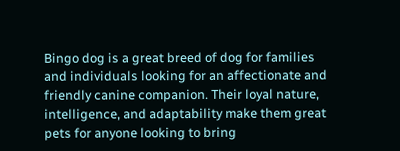Bingo dog is a great breed of dog for families and individuals looking for an affectionate and friendly canine companion. Their loyal nature, intelligence, and adaptability make them great pets for anyone looking to bring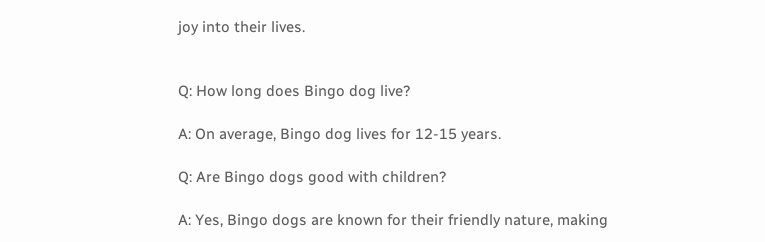joy into their lives.


Q: How long does Bingo dog live?

A: On average, Bingo dog lives for 12-15 years.

Q: Are Bingo dogs good with children?

A: Yes, Bingo dogs are known for their friendly nature, making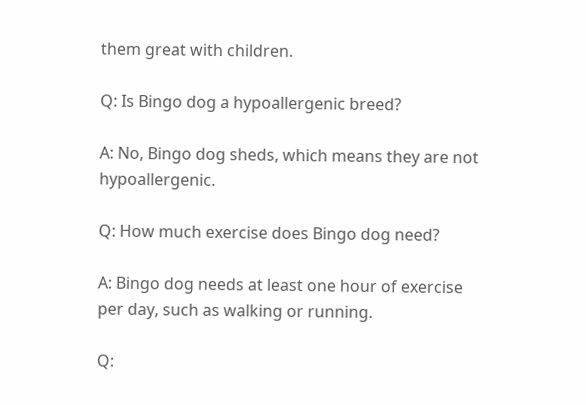them great with children.

Q: Is Bingo dog a hypoallergenic breed?

A: No, Bingo dog sheds, which means they are not hypoallergenic.

Q: How much exercise does Bingo dog need?

A: Bingo dog needs at least one hour of exercise per day, such as walking or running.

Q: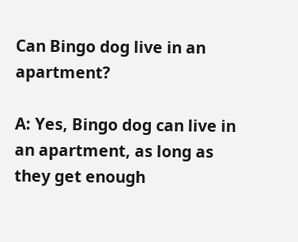Can Bingo dog live in an apartment?

A: Yes, Bingo dog can live in an apartment, as long as they get enough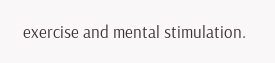exercise and mental stimulation.